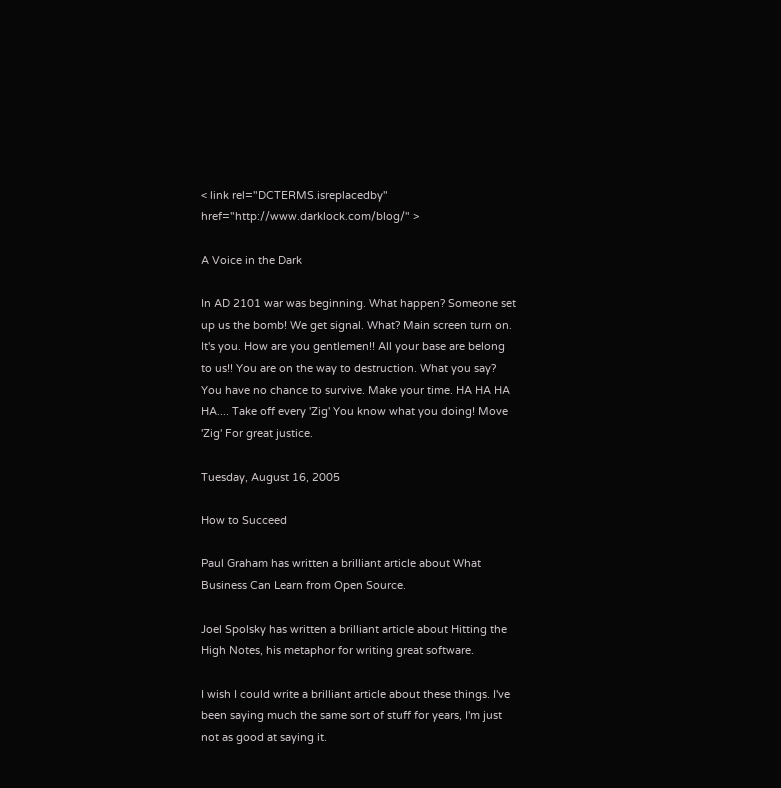< link rel="DCTERMS.isreplacedby" href="http://www.darklock.com/blog/" >

A Voice in the Dark

In AD 2101 war was beginning. What happen? Someone set up us the bomb! We get signal. What? Main screen turn on. It's you. How are you gentlemen!! All your base are belong to us!! You are on the way to destruction. What you say? You have no chance to survive. Make your time. HA HA HA HA.... Take off every 'Zig' You know what you doing! Move 'Zig' For great justice.

Tuesday, August 16, 2005

How to Succeed

Paul Graham has written a brilliant article about What Business Can Learn from Open Source.

Joel Spolsky has written a brilliant article about Hitting the High Notes, his metaphor for writing great software.

I wish I could write a brilliant article about these things. I've been saying much the same sort of stuff for years, I'm just not as good at saying it.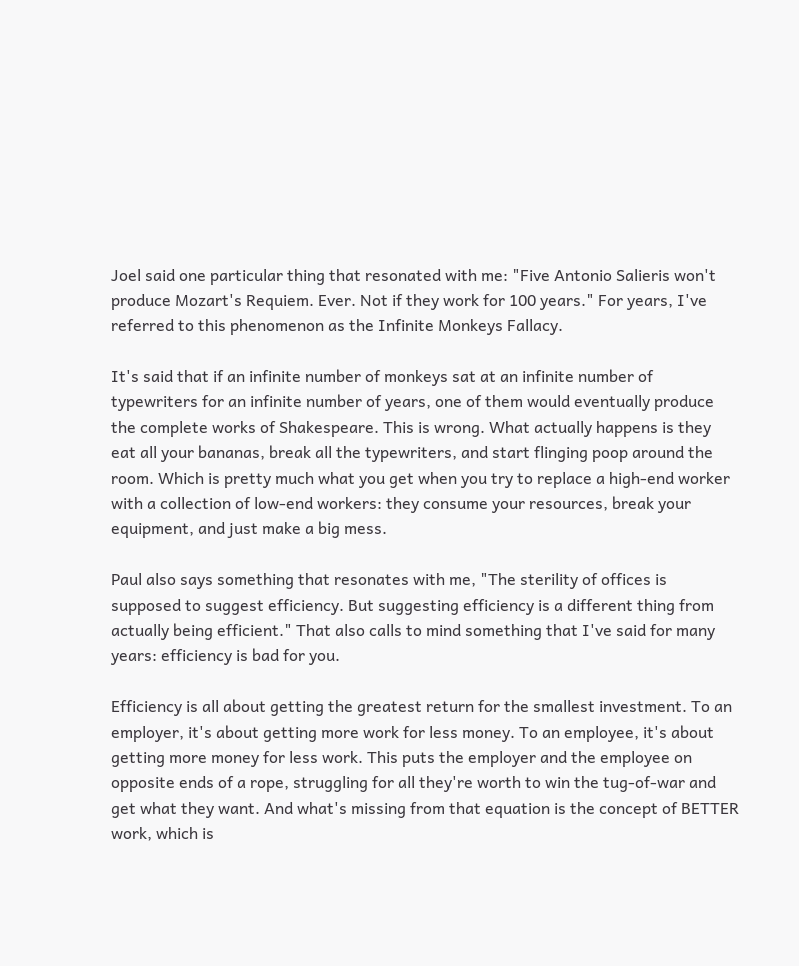Joel said one particular thing that resonated with me: "Five Antonio Salieris won't produce Mozart's Requiem. Ever. Not if they work for 100 years." For years, I've referred to this phenomenon as the Infinite Monkeys Fallacy.

It's said that if an infinite number of monkeys sat at an infinite number of typewriters for an infinite number of years, one of them would eventually produce the complete works of Shakespeare. This is wrong. What actually happens is they eat all your bananas, break all the typewriters, and start flinging poop around the room. Which is pretty much what you get when you try to replace a high-end worker with a collection of low-end workers: they consume your resources, break your equipment, and just make a big mess.

Paul also says something that resonates with me, "The sterility of offices is supposed to suggest efficiency. But suggesting efficiency is a different thing from actually being efficient." That also calls to mind something that I've said for many years: efficiency is bad for you.

Efficiency is all about getting the greatest return for the smallest investment. To an employer, it's about getting more work for less money. To an employee, it's about getting more money for less work. This puts the employer and the employee on opposite ends of a rope, struggling for all they're worth to win the tug-of-war and get what they want. And what's missing from that equation is the concept of BETTER work, which is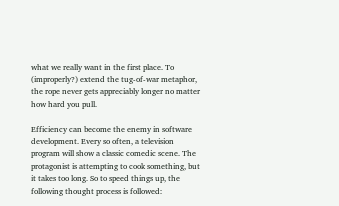what we really want in the first place. To (improperly?) extend the tug-of-war metaphor, the rope never gets appreciably longer no matter how hard you pull.

Efficiency can become the enemy in software development. Every so often, a television program will show a classic comedic scene. The protagonist is attempting to cook something, but it takes too long. So to speed things up, the following thought process is followed: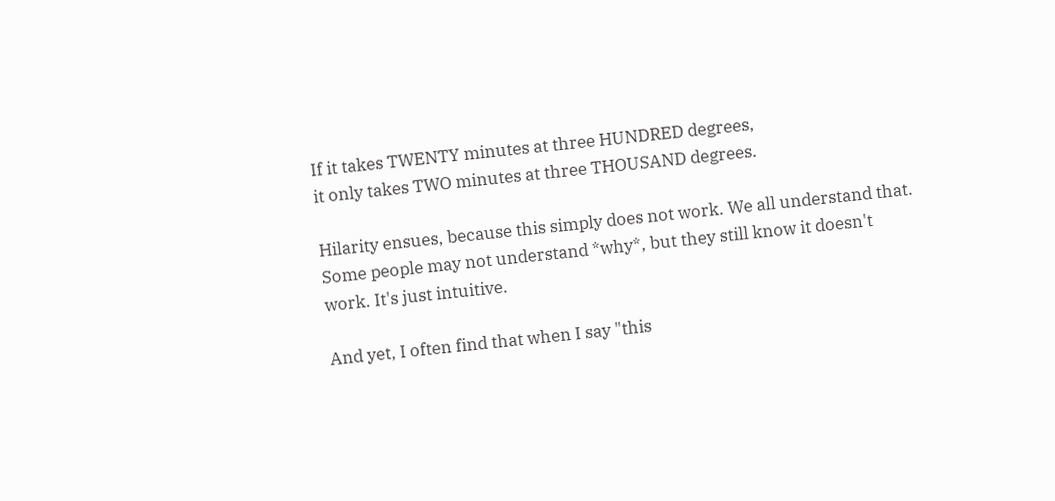If it takes TWENTY minutes at three HUNDRED degrees,
it only takes TWO minutes at three THOUSAND degrees.

Hilarity ensues, because this simply does not work. We all understand that. Some people may not understand *why*, but they still know it doesn't work. It's just intuitive.

And yet, I often find that when I say "this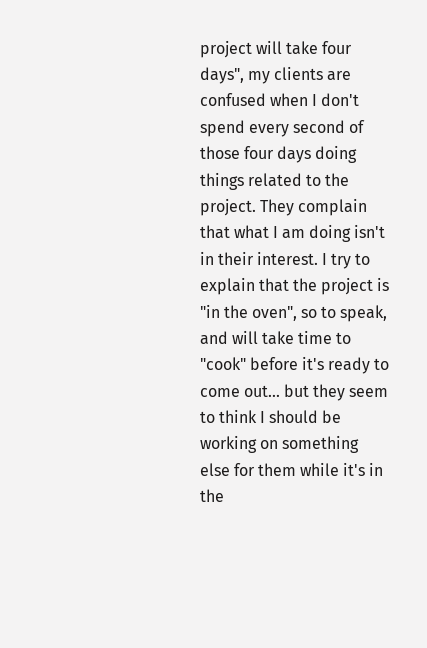project will take four days", my clients are confused when I don't spend every second of those four days doing things related to the project. They complain that what I am doing isn't in their interest. I try to explain that the project is "in the oven", so to speak, and will take time to "cook" before it's ready to come out... but they seem to think I should be working on something else for them while it's in the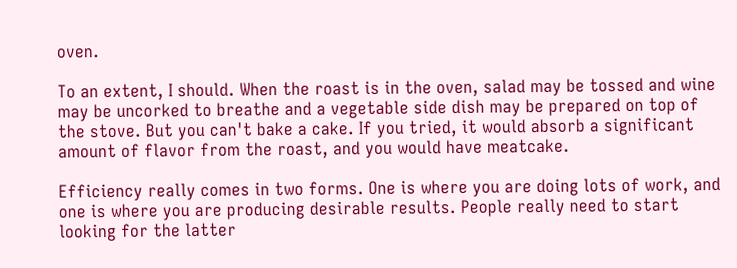oven.

To an extent, I should. When the roast is in the oven, salad may be tossed and wine may be uncorked to breathe and a vegetable side dish may be prepared on top of the stove. But you can't bake a cake. If you tried, it would absorb a significant amount of flavor from the roast, and you would have meatcake.

Efficiency really comes in two forms. One is where you are doing lots of work, and one is where you are producing desirable results. People really need to start looking for the latter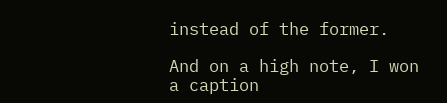instead of the former.

And on a high note, I won a caption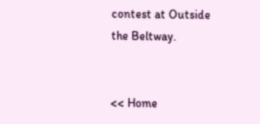contest at Outside the Beltway.


<< Home